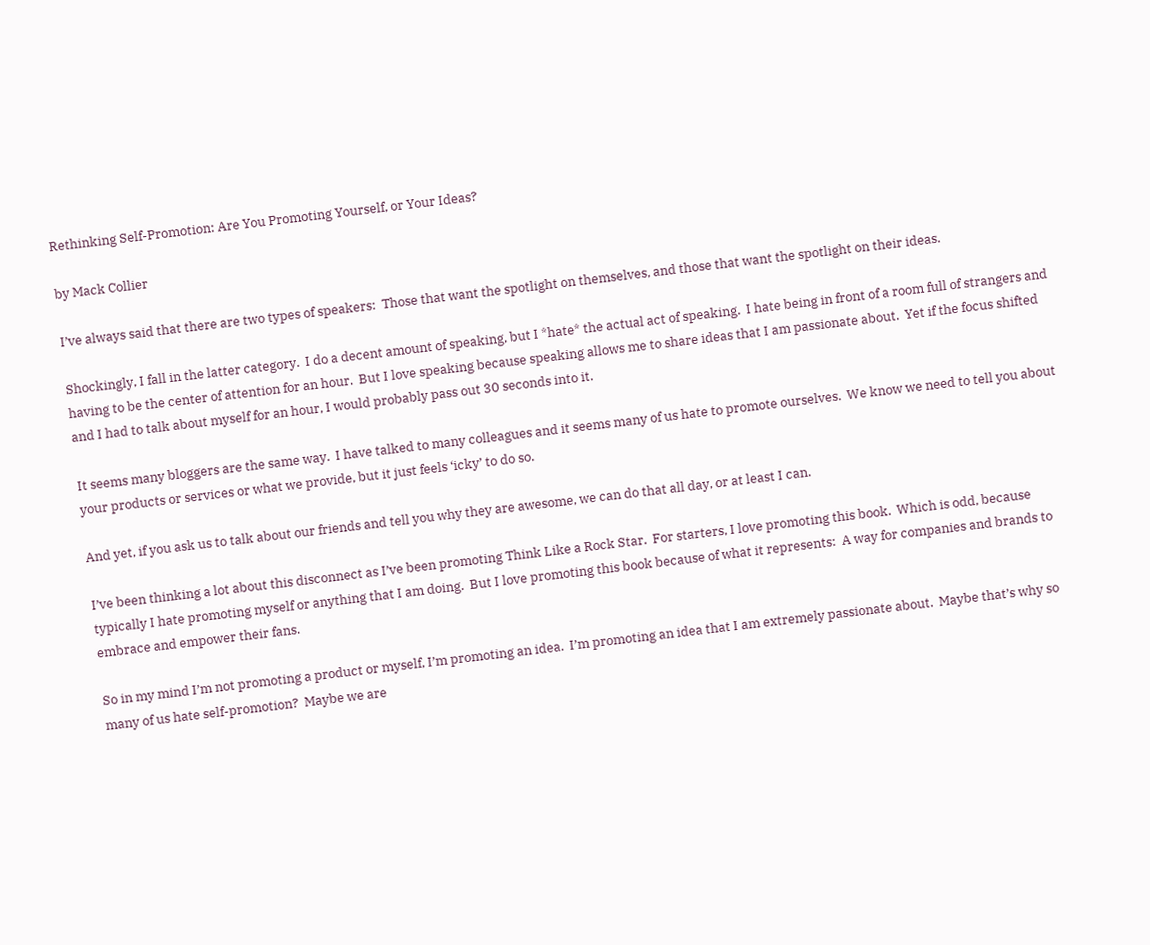Rethinking Self-Promotion: Are You Promoting Yourself, or Your Ideas?

by Mack Collier

I’ve always said that there are two types of speakers:  Those that want the spotlight on themselves, and those that want the spotlight on their ideas.

Shockingly, I fall in the latter category.  I do a decent amount of speaking, but I *hate* the actual act of speaking.  I hate being in front of a room full of strangers and having to be the center of attention for an hour.  But I love speaking because speaking allows me to share ideas that I am passionate about.  Yet if the focus shifted and I had to talk about myself for an hour, I would probably pass out 30 seconds into it.

It seems many bloggers are the same way.  I have talked to many colleagues and it seems many of us hate to promote ourselves.  We know we need to tell you about your products or services or what we provide, but it just feels ‘icky’ to do so.

And yet, if you ask us to talk about our friends and tell you why they are awesome, we can do that all day, or at least I can.

I’ve been thinking a lot about this disconnect as I’ve been promoting Think Like a Rock Star.  For starters, I love promoting this book.  Which is odd, because typically I hate promoting myself or anything that I am doing.  But I love promoting this book because of what it represents:  A way for companies and brands to embrace and empower their fans.

So in my mind I’m not promoting a product or myself, I’m promoting an idea.  I’m promoting an idea that I am extremely passionate about.  Maybe that’s why so many of us hate self-promotion?  Maybe we are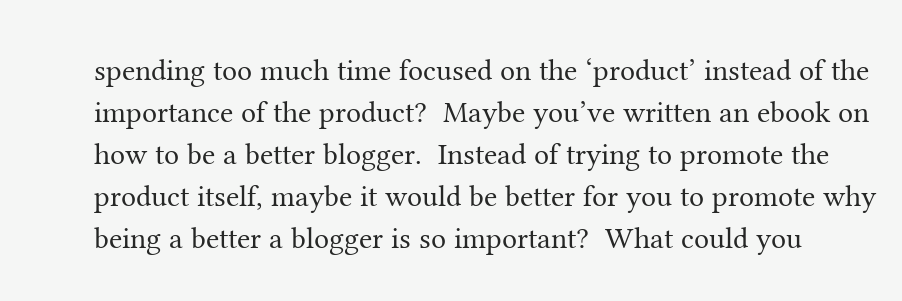spending too much time focused on the ‘product’ instead of the importance of the product?  Maybe you’ve written an ebook on how to be a better blogger.  Instead of trying to promote the product itself, maybe it would be better for you to promote why being a better a blogger is so important?  What could you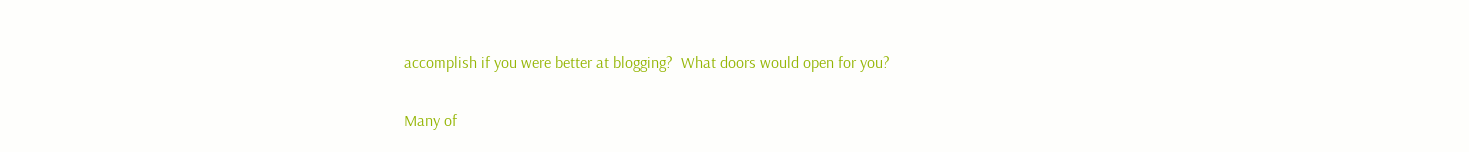accomplish if you were better at blogging?  What doors would open for you?

Many of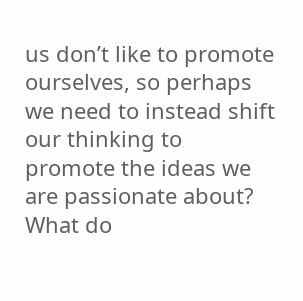us don’t like to promote ourselves, so perhaps we need to instead shift our thinking to promote the ideas we are passionate about?  What do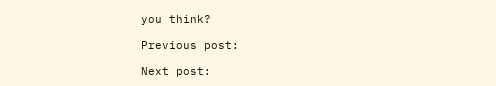you think?

Previous post:

Next post: